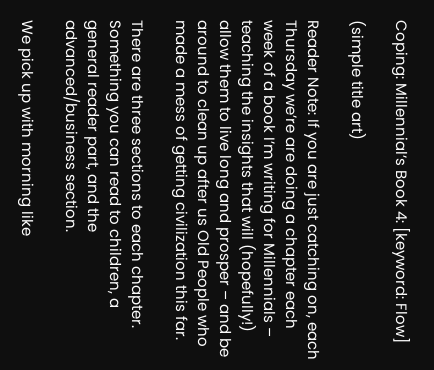Coping: Millennial’s Book 4: [keyword: Flow]

(simple title art)

Reader Note: If you are just catching on, each Thursday we’re are doing a chapter each week of a book I’m writing for Millennials – teaching the insights that will (hopefully!) allow them to live long and prosper – and be around to clean up after us Old People who made a mess of getting civilization this far.

There are three sections to each chapter. Something you can read to children, a general reader part, and the advanced/business section.

We pick up with morning like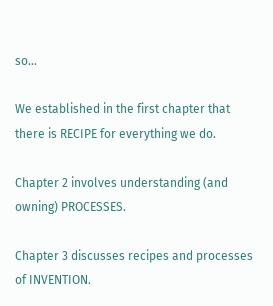so…

We established in the first chapter that there is RECIPE for everything we do.

Chapter 2 involves understanding (and owning) PROCESSES.

Chapter 3 discusses recipes and processes of INVENTION.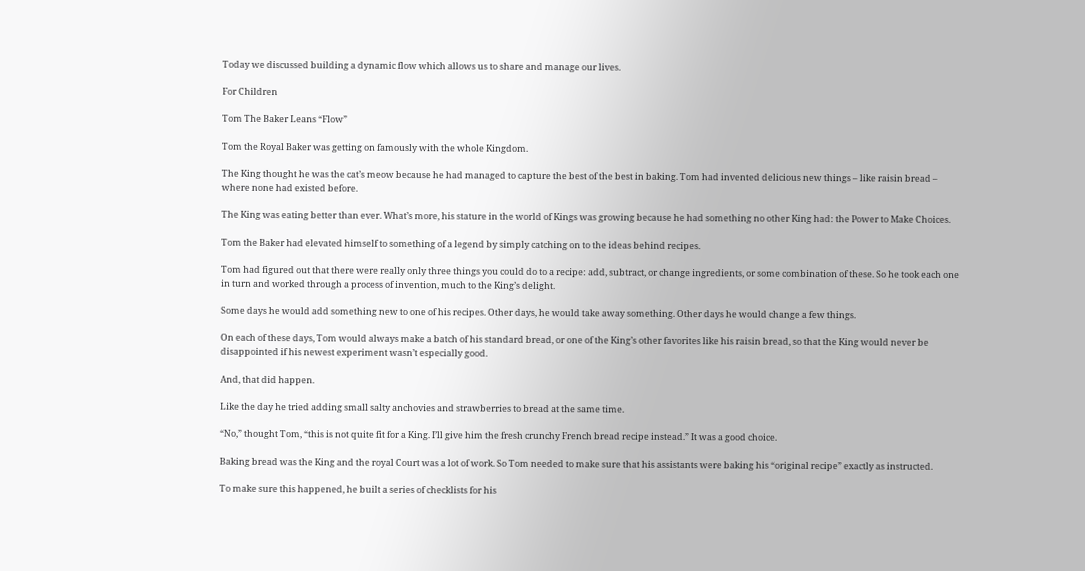Today we discussed building a dynamic flow which allows us to share and manage our lives.

For Children

Tom The Baker Leans “Flow”

Tom the Royal Baker was getting on famously with the whole Kingdom.

The King thought he was the cat’s meow because he had managed to capture the best of the best in baking. Tom had invented delicious new things – like raisin bread – where none had existed before.

The King was eating better than ever. What’s more, his stature in the world of Kings was growing because he had something no other King had: the Power to Make Choices.

Tom the Baker had elevated himself to something of a legend by simply catching on to the ideas behind recipes.

Tom had figured out that there were really only three things you could do to a recipe: add, subtract, or change ingredients, or some combination of these. So he took each one in turn and worked through a process of invention, much to the King’s delight.

Some days he would add something new to one of his recipes. Other days, he would take away something. Other days he would change a few things.

On each of these days, Tom would always make a batch of his standard bread, or one of the King’s other favorites like his raisin bread, so that the King would never be disappointed if his newest experiment wasn’t especially good.

And, that did happen.

Like the day he tried adding small salty anchovies and strawberries to bread at the same time.

“No,” thought Tom, “this is not quite fit for a King. I’ll give him the fresh crunchy French bread recipe instead.” It was a good choice.

Baking bread was the King and the royal Court was a lot of work. So Tom needed to make sure that his assistants were baking his “original recipe” exactly as instructed.

To make sure this happened, he built a series of checklists for his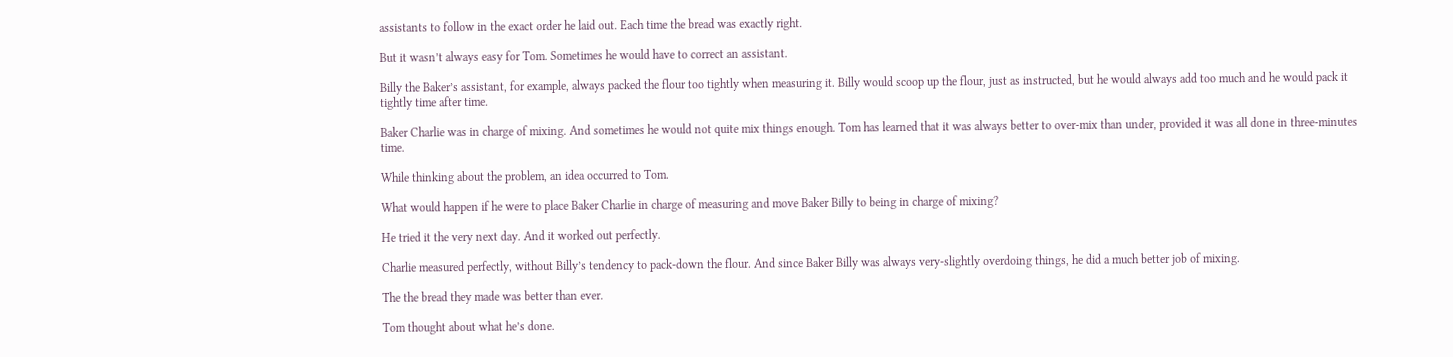assistants to follow in the exact order he laid out. Each time the bread was exactly right.

But it wasn’t always easy for Tom. Sometimes he would have to correct an assistant.

Billy the Baker’s assistant, for example, always packed the flour too tightly when measuring it. Billy would scoop up the flour, just as instructed, but he would always add too much and he would pack it tightly time after time.

Baker Charlie was in charge of mixing. And sometimes he would not quite mix things enough. Tom has learned that it was always better to over-mix than under, provided it was all done in three-minutes time.

While thinking about the problem, an idea occurred to Tom.

What would happen if he were to place Baker Charlie in charge of measuring and move Baker Billy to being in charge of mixing?

He tried it the very next day. And it worked out perfectly.

Charlie measured perfectly, without Billy’s tendency to pack-down the flour. And since Baker Billy was always very-slightly overdoing things, he did a much better job of mixing.

The the bread they made was better than ever.

Tom thought about what he’s done.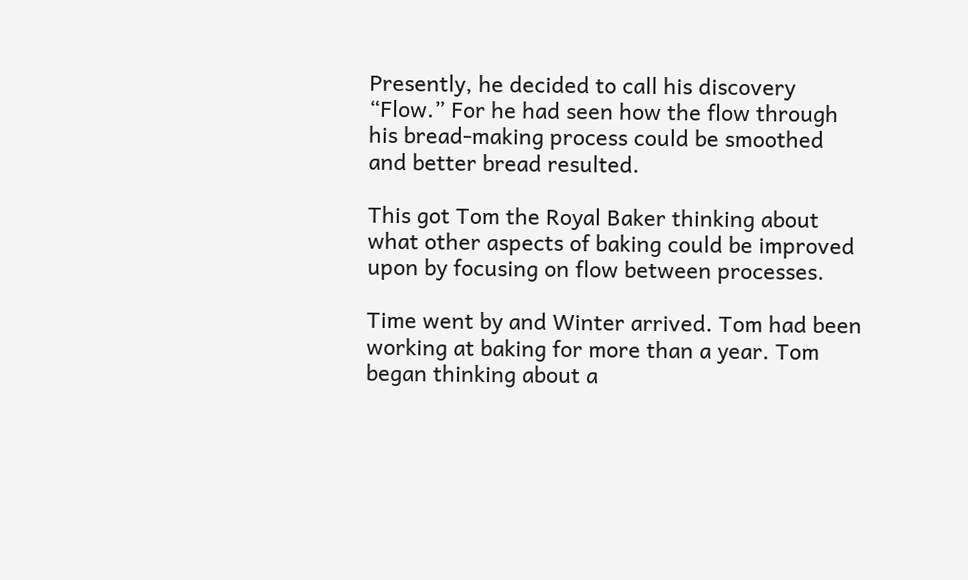Presently, he decided to call his discovery “Flow.” For he had seen how the flow through his bread-making process could be smoothed and better bread resulted.

This got Tom the Royal Baker thinking about what other aspects of baking could be improved upon by focusing on flow between processes.

Time went by and Winter arrived. Tom had been working at baking for more than a year. Tom began thinking about a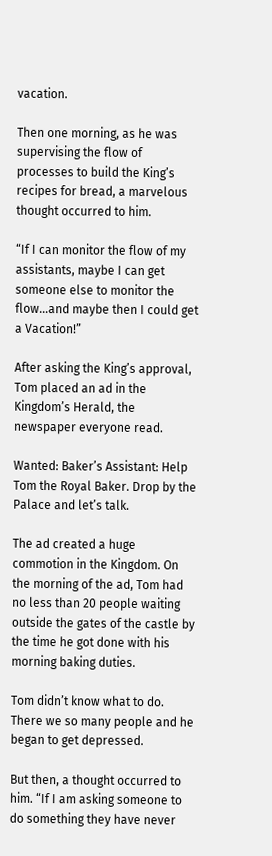vacation.

Then one morning, as he was supervising the flow of processes to build the King’s recipes for bread, a marvelous thought occurred to him.

“If I can monitor the flow of my assistants, maybe I can get someone else to monitor the flow…and maybe then I could get a Vacation!”

After asking the King’s approval, Tom placed an ad in the Kingdom’s Herald, the newspaper everyone read.

Wanted: Baker’s Assistant: Help Tom the Royal Baker. Drop by the Palace and let’s talk.

The ad created a huge commotion in the Kingdom. On the morning of the ad, Tom had no less than 20 people waiting outside the gates of the castle by the time he got done with his morning baking duties.

Tom didn’t know what to do. There we so many people and he began to get depressed.

But then, a thought occurred to him. “If I am asking someone to do something they have never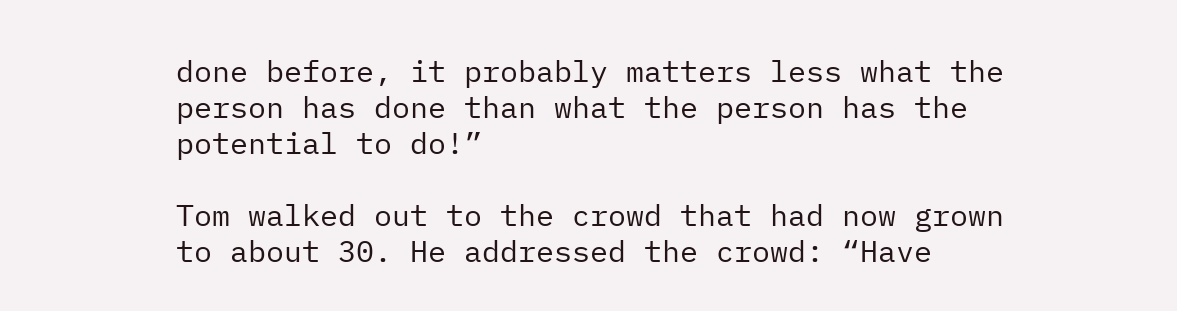done before, it probably matters less what the person has done than what the person has the potential to do!”

Tom walked out to the crowd that had now grown to about 30. He addressed the crowd: “Have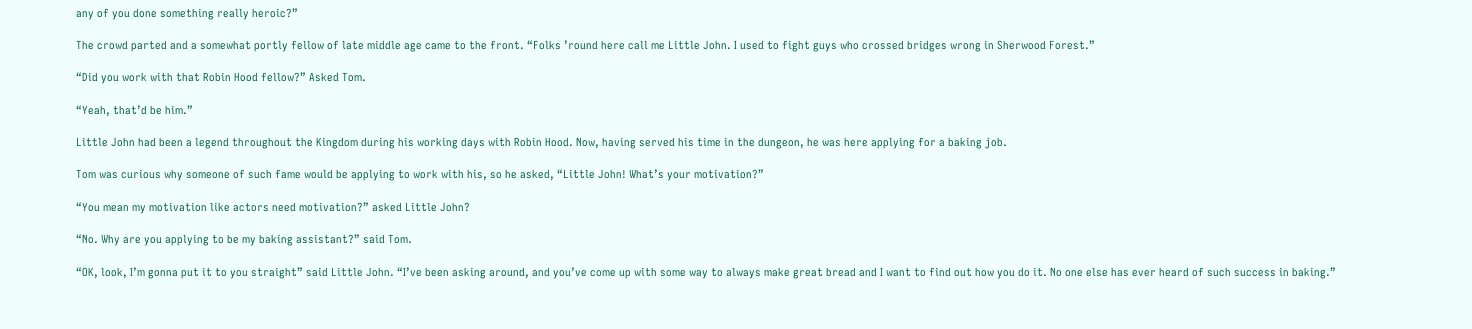any of you done something really heroic?”

The crowd parted and a somewhat portly fellow of late middle age came to the front. “Folks ’round here call me Little John. I used to fight guys who crossed bridges wrong in Sherwood Forest.”

“Did you work with that Robin Hood fellow?” Asked Tom.

“Yeah, that’d be him.”

Little John had been a legend throughout the Kingdom during his working days with Robin Hood. Now, having served his time in the dungeon, he was here applying for a baking job.

Tom was curious why someone of such fame would be applying to work with his, so he asked, “Little John! What’s your motivation?”

“You mean my motivation like actors need motivation?” asked Little John?

“No. Why are you applying to be my baking assistant?” said Tom.

“OK, look, I’m gonna put it to you straight” said Little John. “I’ve been asking around, and you’ve come up with some way to always make great bread and I want to find out how you do it. No one else has ever heard of such success in baking.”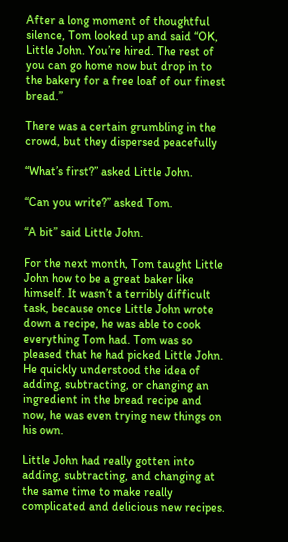After a long moment of thoughtful silence, Tom looked up and said “OK, Little John. You’re hired. The rest of you can go home now but drop in to the bakery for a free loaf of our finest bread.”

There was a certain grumbling in the crowd, but they dispersed peacefully

“What’s first?” asked Little John.

“Can you write?” asked Tom.

“A bit” said Little John.

For the next month, Tom taught Little John how to be a great baker like himself. It wasn’t a terribly difficult task, because once Little John wrote down a recipe, he was able to cook everything Tom had. Tom was so pleased that he had picked Little John. He quickly understood the idea of adding, subtracting, or changing an ingredient in the bread recipe and now, he was even trying new things on his own.

Little John had really gotten into adding, subtracting, and changing at the same time to make really complicated and delicious new recipes.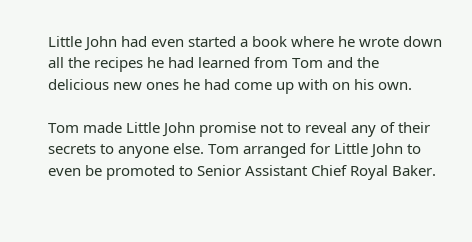Little John had even started a book where he wrote down all the recipes he had learned from Tom and the delicious new ones he had come up with on his own.

Tom made Little John promise not to reveal any of their secrets to anyone else. Tom arranged for Little John to even be promoted to Senior Assistant Chief Royal Baker.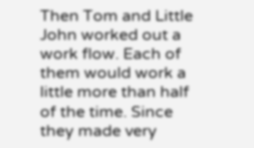Then Tom and Little John worked out a work flow. Each of them would work a little more than half of the time. Since they made very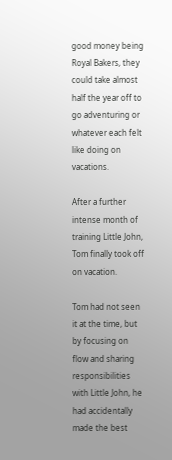good money being Royal Bakers, they could take almost half the year off to go adventuring or whatever each felt like doing on vacations.

After a further intense month of training Little John, Tom finally took off on vacation.

Tom had not seen it at the time, but by focusing on flow and sharing responsibilities with Little John, he had accidentally made the best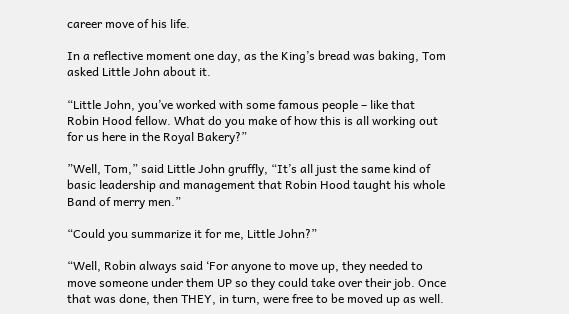career move of his life.

In a reflective moment one day, as the King’s bread was baking, Tom asked Little John about it.

“Little John, you’ve worked with some famous people – like that Robin Hood fellow. What do you make of how this is all working out for us here in the Royal Bakery?”

”Well, Tom,” said Little John gruffly, “It’s all just the same kind of basic leadership and management that Robin Hood taught his whole Band of merry men.”

“Could you summarize it for me, Little John?”

“Well, Robin always said ‘For anyone to move up, they needed to move someone under them UP so they could take over their job. Once that was done, then THEY, in turn, were free to be moved up as well.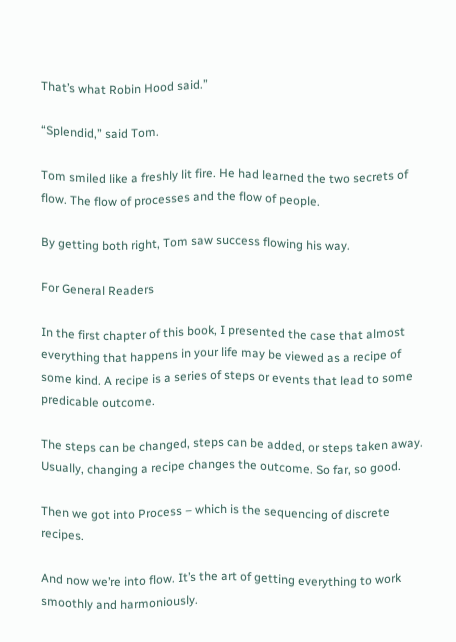That’s what Robin Hood said.”

“Splendid,” said Tom.

Tom smiled like a freshly lit fire. He had learned the two secrets of flow. The flow of processes and the flow of people.

By getting both right, Tom saw success flowing his way.

For General Readers

In the first chapter of this book, I presented the case that almost everything that happens in your life may be viewed as a recipe of some kind. A recipe is a series of steps or events that lead to some predicable outcome.

The steps can be changed, steps can be added, or steps taken away. Usually, changing a recipe changes the outcome. So far, so good.

Then we got into Process – which is the sequencing of discrete recipes.

And now we’re into flow. It’s the art of getting everything to work smoothly and harmoniously.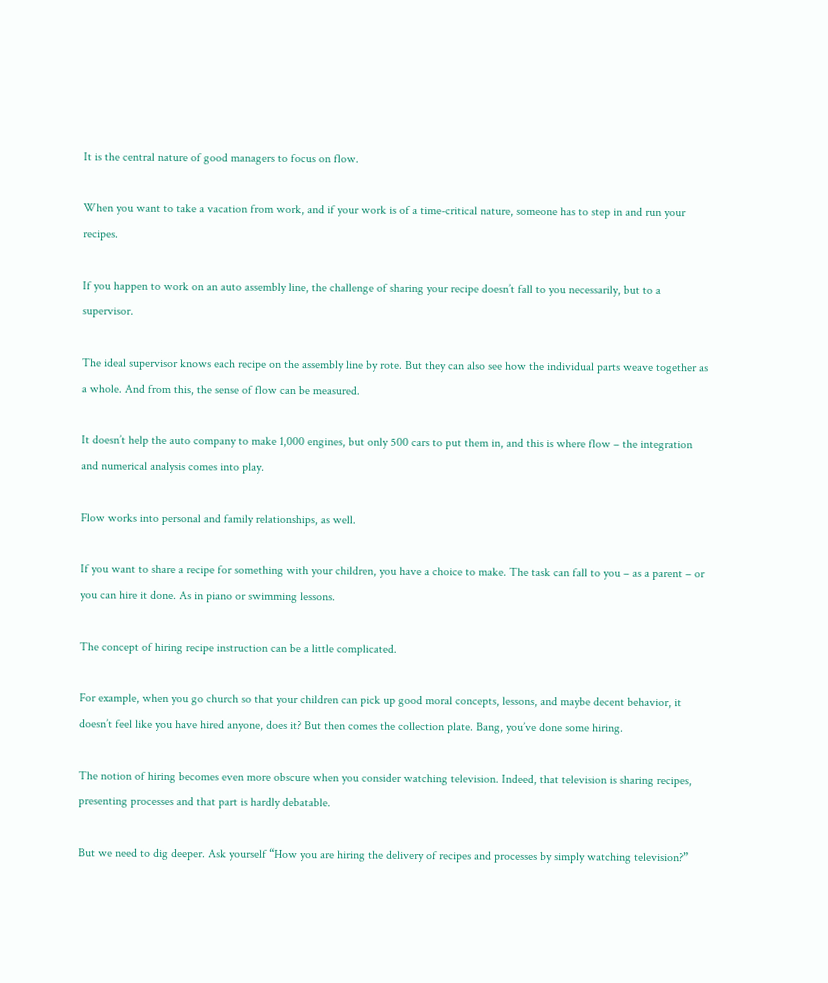It is the central nature of good managers to focus on flow.

When you want to take a vacation from work, and if your work is of a time-critical nature, someone has to step in and run your recipes.

If you happen to work on an auto assembly line, the challenge of sharing your recipe doesn’t fall to you necessarily, but to a supervisor.

The ideal supervisor knows each recipe on the assembly line by rote. But they can also see how the individual parts weave together as a whole. And from this, the sense of flow can be measured.

It doesn’t help the auto company to make 1,000 engines, but only 500 cars to put them in, and this is where flow – the integration and numerical analysis comes into play.

Flow works into personal and family relationships, as well.

If you want to share a recipe for something with your children, you have a choice to make. The task can fall to you – as a parent – or you can hire it done. As in piano or swimming lessons.

The concept of hiring recipe instruction can be a little complicated.

For example, when you go church so that your children can pick up good moral concepts, lessons, and maybe decent behavior, it doesn’t feel like you have hired anyone, does it? But then comes the collection plate. Bang, you’ve done some hiring.

The notion of hiring becomes even more obscure when you consider watching television. Indeed, that television is sharing recipes, presenting processes and that part is hardly debatable.

But we need to dig deeper. Ask yourself “How you are hiring the delivery of recipes and processes by simply watching television?”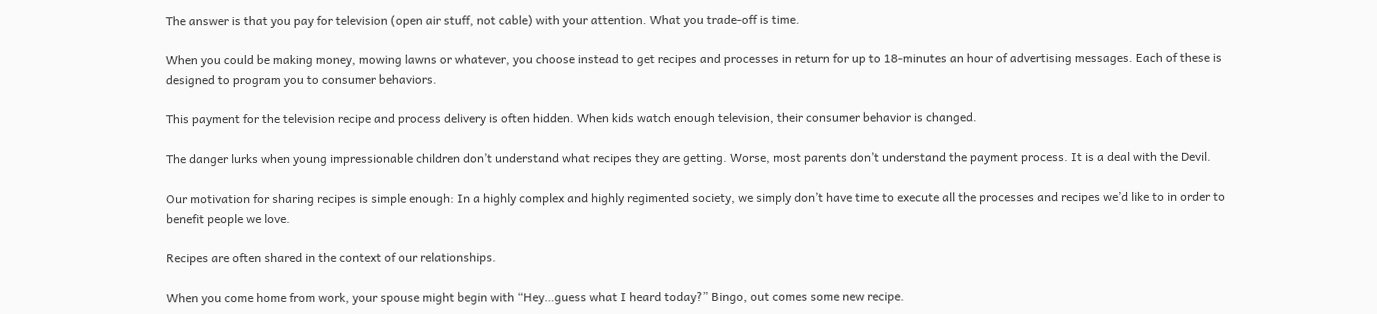The answer is that you pay for television (open air stuff, not cable) with your attention. What you trade-off is time.

When you could be making money, mowing lawns or whatever, you choose instead to get recipes and processes in return for up to 18-minutes an hour of advertising messages. Each of these is designed to program you to consumer behaviors.

This payment for the television recipe and process delivery is often hidden. When kids watch enough television, their consumer behavior is changed.

The danger lurks when young impressionable children don’t understand what recipes they are getting. Worse, most parents don’t understand the payment process. It is a deal with the Devil.

Our motivation for sharing recipes is simple enough: In a highly complex and highly regimented society, we simply don’t have time to execute all the processes and recipes we’d like to in order to benefit people we love.

Recipes are often shared in the context of our relationships.

When you come home from work, your spouse might begin with “Hey…guess what I heard today?” Bingo, out comes some new recipe.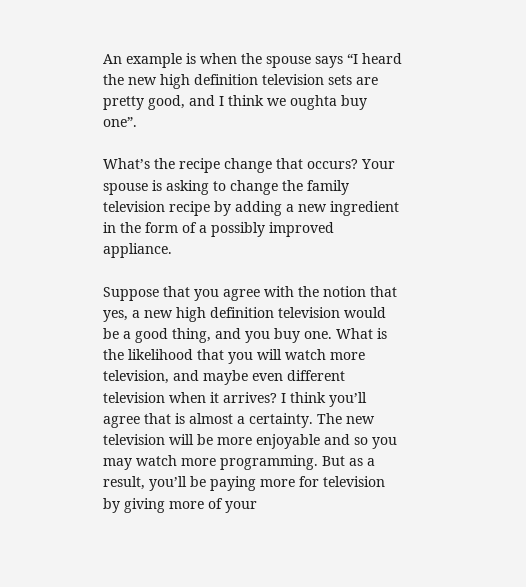An example is when the spouse says “I heard the new high definition television sets are pretty good, and I think we oughta buy one”.

What’s the recipe change that occurs? Your spouse is asking to change the family television recipe by adding a new ingredient in the form of a possibly improved appliance.

Suppose that you agree with the notion that yes, a new high definition television would be a good thing, and you buy one. What is the likelihood that you will watch more television, and maybe even different television when it arrives? I think you’ll agree that is almost a certainty. The new television will be more enjoyable and so you may watch more programming. But as a result, you’ll be paying more for television by giving more of your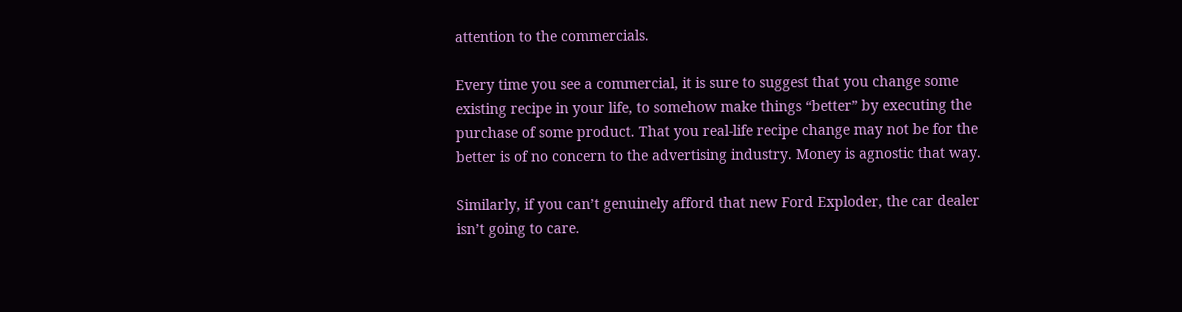attention to the commercials.

Every time you see a commercial, it is sure to suggest that you change some existing recipe in your life, to somehow make things “better” by executing the purchase of some product. That you real-life recipe change may not be for the better is of no concern to the advertising industry. Money is agnostic that way.

Similarly, if you can’t genuinely afford that new Ford Exploder, the car dealer isn’t going to care.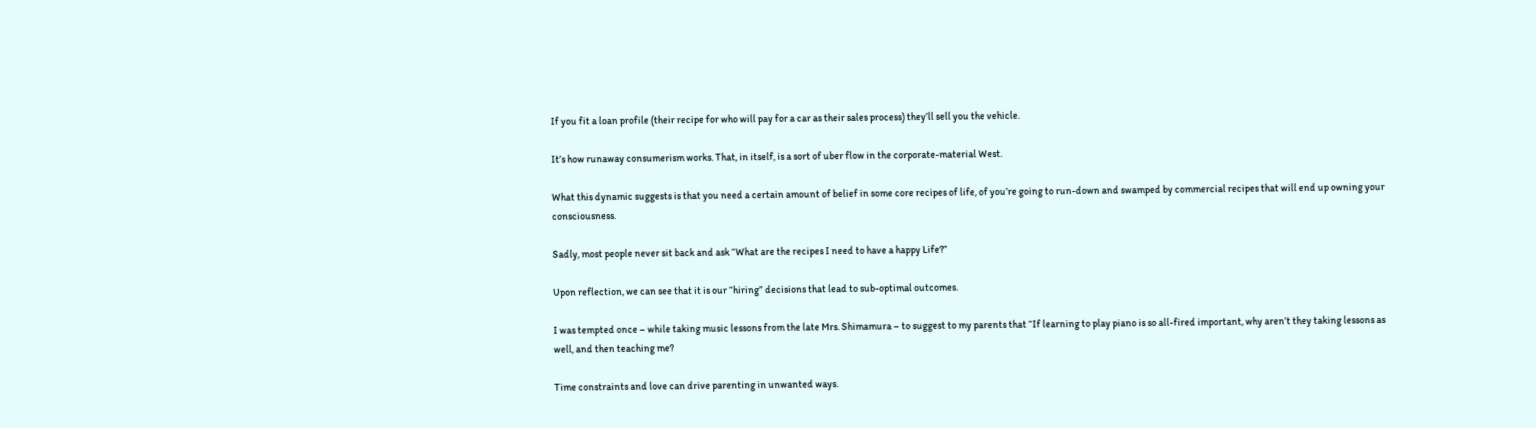If you fit a loan profile (their recipe for who will pay for a car as their sales process) they’ll sell you the vehicle.

It’s how runaway consumerism works. That, in itself, is a sort of uber flow in the corporate-material West.

What this dynamic suggests is that you need a certain amount of belief in some core recipes of life, of you’re going to run-down and swamped by commercial recipes that will end up owning your consciousness.

Sadly, most people never sit back and ask “What are the recipes I need to have a happy Life?”

Upon reflection, we can see that it is our “hiring” decisions that lead to sub-optimal outcomes.

I was tempted once – while taking music lessons from the late Mrs. Shimamura – to suggest to my parents that “If learning to play piano is so all-fired important, why aren’t they taking lessons as well, and then teaching me?

Time constraints and love can drive parenting in unwanted ways.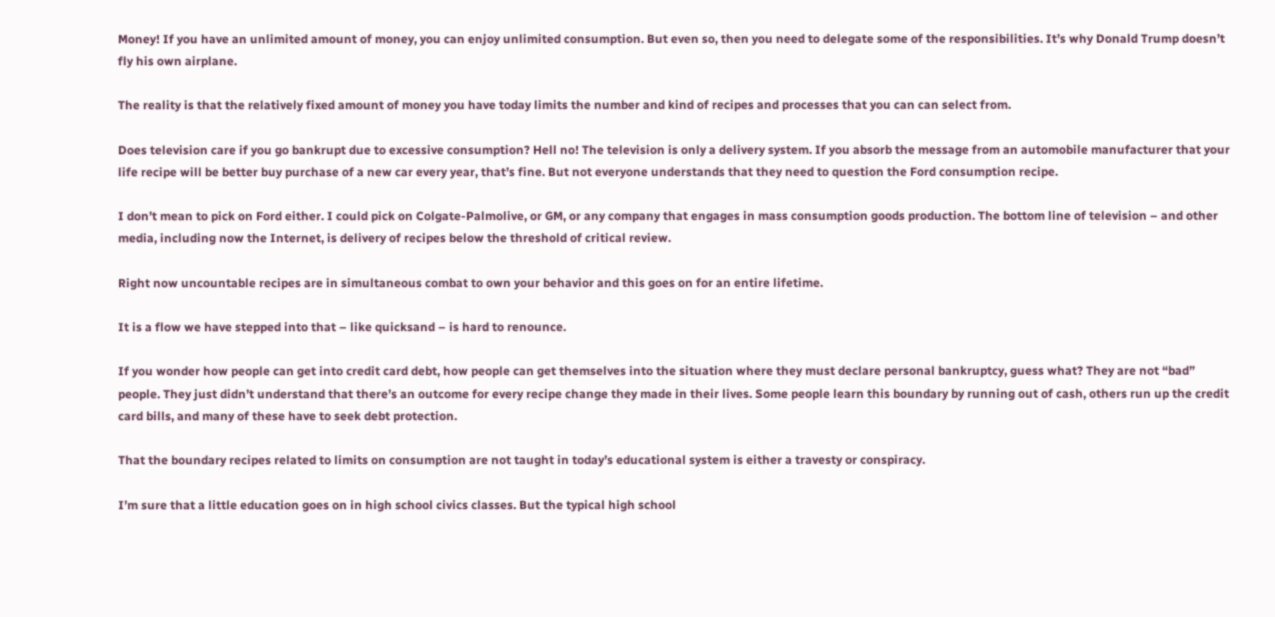Money! If you have an unlimited amount of money, you can enjoy unlimited consumption. But even so, then you need to delegate some of the responsibilities. It’s why Donald Trump doesn’t fly his own airplane.

The reality is that the relatively fixed amount of money you have today limits the number and kind of recipes and processes that you can can select from.

Does television care if you go bankrupt due to excessive consumption? Hell no! The television is only a delivery system. If you absorb the message from an automobile manufacturer that your life recipe will be better buy purchase of a new car every year, that’s fine. But not everyone understands that they need to question the Ford consumption recipe.

I don’t mean to pick on Ford either. I could pick on Colgate-Palmolive, or GM, or any company that engages in mass consumption goods production. The bottom line of television – and other media, including now the Internet, is delivery of recipes below the threshold of critical review.

Right now uncountable recipes are in simultaneous combat to own your behavior and this goes on for an entire lifetime.

It is a flow we have stepped into that – like quicksand – is hard to renounce.

If you wonder how people can get into credit card debt, how people can get themselves into the situation where they must declare personal bankruptcy, guess what? They are not “bad” people. They just didn’t understand that there’s an outcome for every recipe change they made in their lives. Some people learn this boundary by running out of cash, others run up the credit card bills, and many of these have to seek debt protection.

That the boundary recipes related to limits on consumption are not taught in today’s educational system is either a travesty or conspiracy.

I’m sure that a little education goes on in high school civics classes. But the typical high school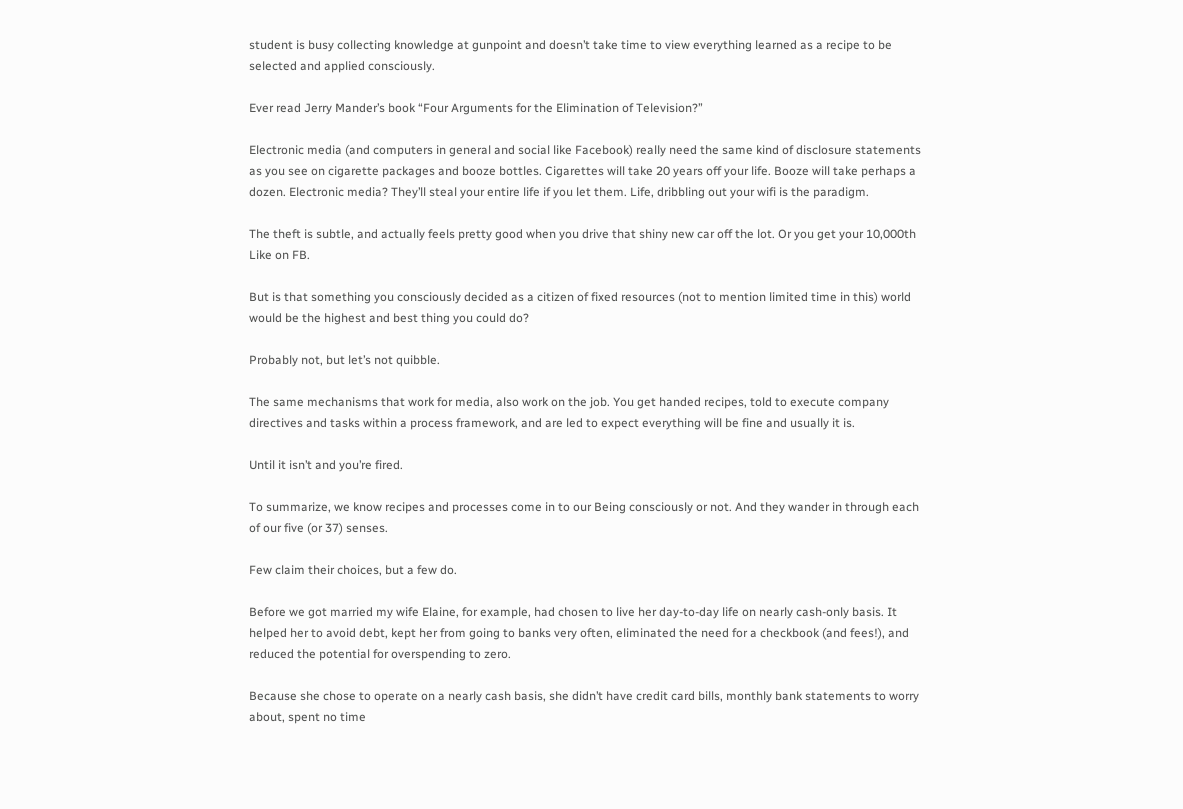student is busy collecting knowledge at gunpoint and doesn’t take time to view everything learned as a recipe to be selected and applied consciously.

Ever read Jerry Mander’s book “Four Arguments for the Elimination of Television?”

Electronic media (and computers in general and social like Facebook) really need the same kind of disclosure statements as you see on cigarette packages and booze bottles. Cigarettes will take 20 years off your life. Booze will take perhaps a dozen. Electronic media? They’ll steal your entire life if you let them. Life, dribbling out your wifi is the paradigm.

The theft is subtle, and actually feels pretty good when you drive that shiny new car off the lot. Or you get your 10,000th Like on FB.

But is that something you consciously decided as a citizen of fixed resources (not to mention limited time in this) world would be the highest and best thing you could do?

Probably not, but let’s not quibble.

The same mechanisms that work for media, also work on the job. You get handed recipes, told to execute company directives and tasks within a process framework, and are led to expect everything will be fine and usually it is.

Until it isn’t and you’re fired.

To summarize, we know recipes and processes come in to our Being consciously or not. And they wander in through each of our five (or 37) senses.

Few claim their choices, but a few do.

Before we got married my wife Elaine, for example, had chosen to live her day-to-day life on nearly cash-only basis. It helped her to avoid debt, kept her from going to banks very often, eliminated the need for a checkbook (and fees!), and reduced the potential for overspending to zero.

Because she chose to operate on a nearly cash basis, she didn’t have credit card bills, monthly bank statements to worry about, spent no time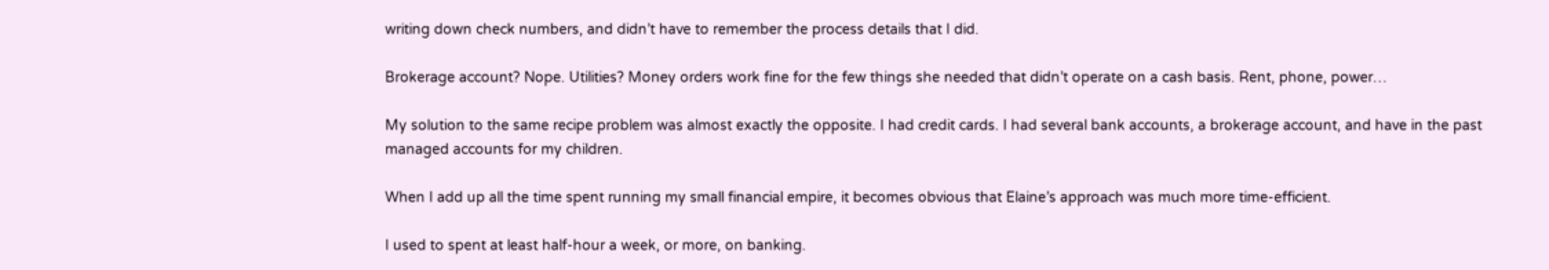writing down check numbers, and didn’t have to remember the process details that I did.

Brokerage account? Nope. Utilities? Money orders work fine for the few things she needed that didn’t operate on a cash basis. Rent, phone, power…

My solution to the same recipe problem was almost exactly the opposite. I had credit cards. I had several bank accounts, a brokerage account, and have in the past managed accounts for my children.

When I add up all the time spent running my small financial empire, it becomes obvious that Elaine’s approach was much more time-efficient.

I used to spent at least half-hour a week, or more, on banking.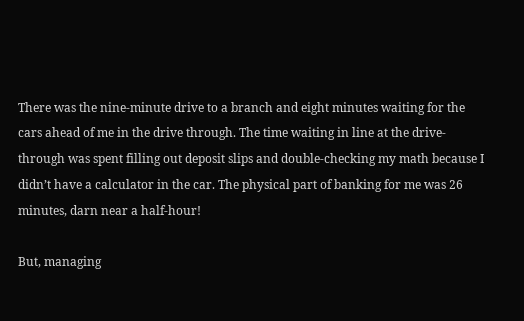There was the nine-minute drive to a branch and eight minutes waiting for the cars ahead of me in the drive through. The time waiting in line at the drive-through was spent filling out deposit slips and double-checking my math because I didn’t have a calculator in the car. The physical part of banking for me was 26 minutes, darn near a half-hour!

But, managing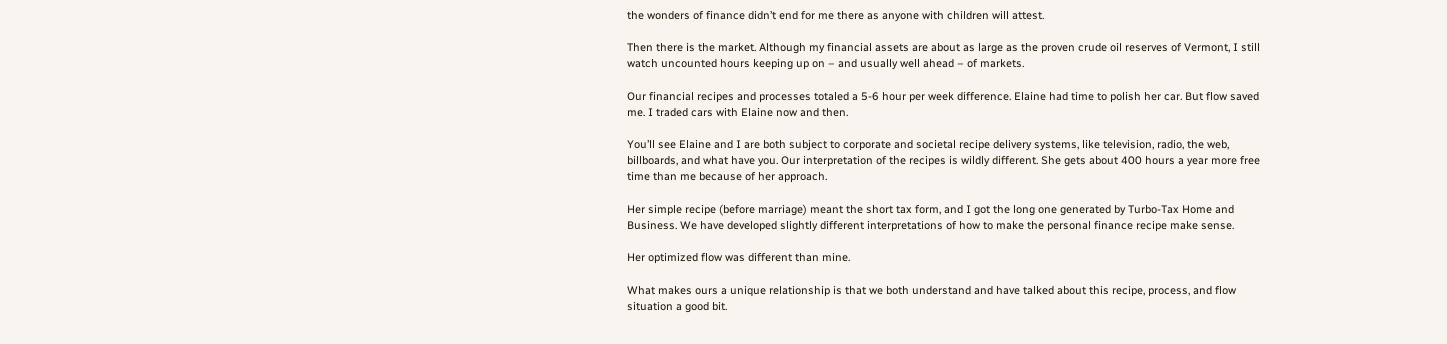the wonders of finance didn’t end for me there as anyone with children will attest.

Then there is the market. Although my financial assets are about as large as the proven crude oil reserves of Vermont, I still watch uncounted hours keeping up on – and usually well ahead – of markets.

Our financial recipes and processes totaled a 5-6 hour per week difference. Elaine had time to polish her car. But flow saved me. I traded cars with Elaine now and then.

You’ll see Elaine and I are both subject to corporate and societal recipe delivery systems, like television, radio, the web, billboards, and what have you. Our interpretation of the recipes is wildly different. She gets about 400 hours a year more free time than me because of her approach.

Her simple recipe (before marriage) meant the short tax form, and I got the long one generated by Turbo-Tax Home and Business. We have developed slightly different interpretations of how to make the personal finance recipe make sense.

Her optimized flow was different than mine.

What makes ours a unique relationship is that we both understand and have talked about this recipe, process, and flow situation a good bit.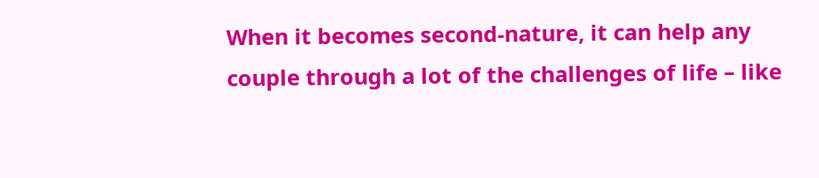When it becomes second-nature, it can help any couple through a lot of the challenges of life – like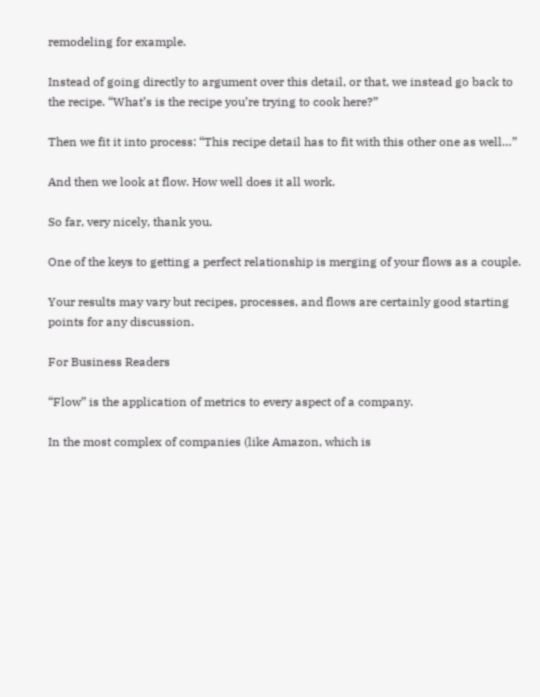remodeling for example.

Instead of going directly to argument over this detail, or that, we instead go back to the recipe. “What’s is the recipe you’re trying to cook here?”

Then we fit it into process: “This recipe detail has to fit with this other one as well…”

And then we look at flow. How well does it all work.

So far, very nicely, thank you.

One of the keys to getting a perfect relationship is merging of your flows as a couple.

Your results may vary but recipes, processes, and flows are certainly good starting points for any discussion.

For Business Readers

“Flow” is the application of metrics to every aspect of a company.

In the most complex of companies (like Amazon, which is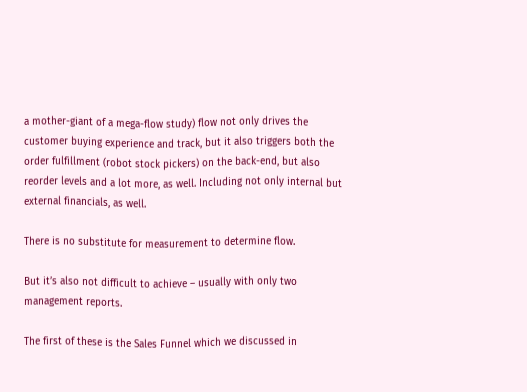a mother-giant of a mega-flow study) flow not only drives the customer buying experience and track, but it also triggers both the order fulfillment (robot stock pickers) on the back-end, but also reorder levels and a lot more, as well. Including not only internal but external financials, as well.

There is no substitute for measurement to determine flow.

But it’s also not difficult to achieve – usually with only two management reports.

The first of these is the Sales Funnel which we discussed in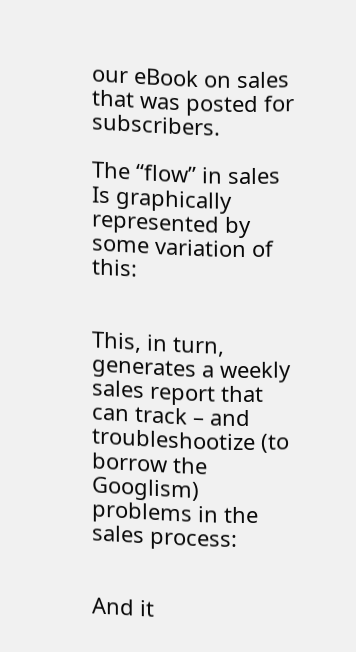our eBook on sales that was posted for subscribers.

The “flow” in sales Is graphically represented by some variation of this:


This, in turn, generates a weekly sales report that can track – and troubleshootize (to borrow the Googlism) problems in the sales process:


And it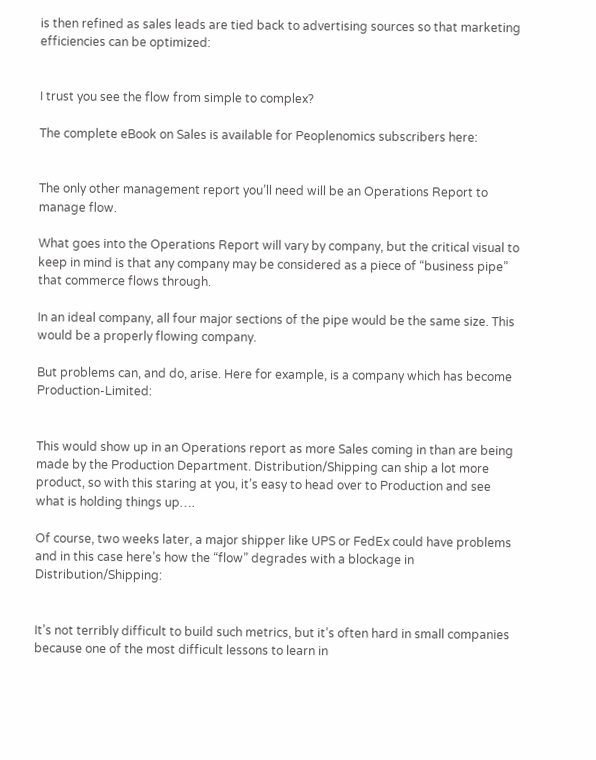is then refined as sales leads are tied back to advertising sources so that marketing efficiencies can be optimized:


I trust you see the flow from simple to complex?

The complete eBook on Sales is available for Peoplenomics subscribers here:


The only other management report you’ll need will be an Operations Report to manage flow.

What goes into the Operations Report will vary by company, but the critical visual to keep in mind is that any company may be considered as a piece of “business pipe” that commerce flows through.

In an ideal company, all four major sections of the pipe would be the same size. This would be a properly flowing company.

But problems can, and do, arise. Here for example, is a company which has become Production-Limited:


This would show up in an Operations report as more Sales coming in than are being made by the Production Department. Distribution/Shipping can ship a lot more product, so with this staring at you, it’s easy to head over to Production and see what is holding things up….

Of course, two weeks later, a major shipper like UPS or FedEx could have problems and in this case here’s how the “flow” degrades with a blockage in Distribution/Shipping:


It’s not terribly difficult to build such metrics, but it’s often hard in small companies because one of the most difficult lessons to learn in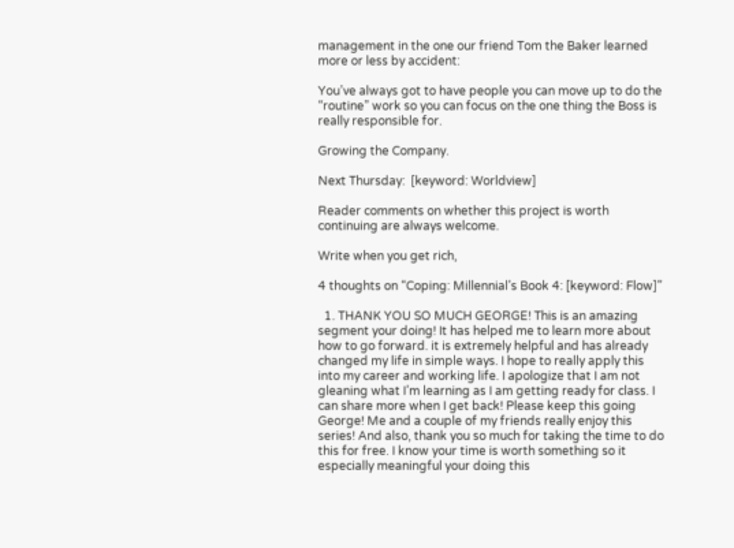management in the one our friend Tom the Baker learned more or less by accident:

You’ve always got to have people you can move up to do the “routine” work so you can focus on the one thing the Boss is really responsible for.

Growing the Company.

Next Thursday:  [keyword: Worldview]

Reader comments on whether this project is worth continuing are always welcome.

Write when you get rich,

4 thoughts on “Coping: Millennial’s Book 4: [keyword: Flow]”

  1. THANK YOU SO MUCH GEORGE! This is an amazing segment your doing! It has helped me to learn more about how to go forward. it is extremely helpful and has already changed my life in simple ways. I hope to really apply this into my career and working life. I apologize that I am not gleaning what I’m learning as I am getting ready for class. I can share more when I get back! Please keep this going George! Me and a couple of my friends really enjoy this series! And also, thank you so much for taking the time to do this for free. I know your time is worth something so it especially meaningful your doing this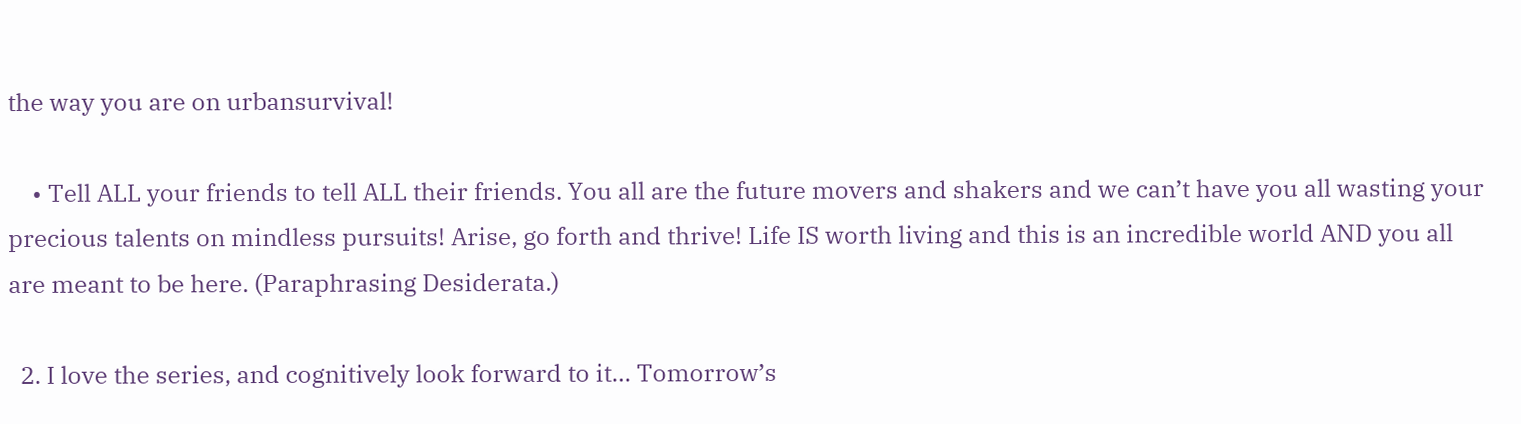the way you are on urbansurvival!

    • Tell ALL your friends to tell ALL their friends. You all are the future movers and shakers and we can’t have you all wasting your precious talents on mindless pursuits! Arise, go forth and thrive! Life IS worth living and this is an incredible world AND you all are meant to be here. (Paraphrasing Desiderata.)

  2. I love the series, and cognitively look forward to it… Tomorrow’s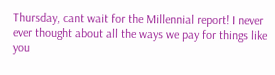Thursday, cant wait for the Millennial report! I never ever thought about all the ways we pay for things like you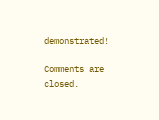demonstrated!

Comments are closed.